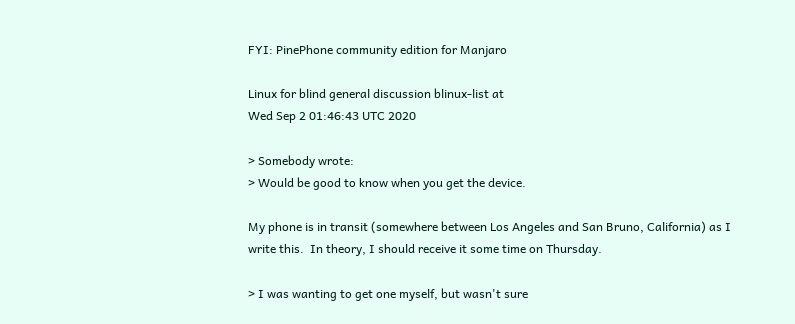FYI: PinePhone community edition for Manjaro

Linux for blind general discussion blinux-list at
Wed Sep 2 01:46:43 UTC 2020

> Somebody wrote:
> Would be good to know when you get the device.

My phone is in transit (somewhere between Los Angeles and San Bruno, California) as I
write this.  In theory, I should receive it some time on Thursday.

> I was wanting to get one myself, but wasn't sure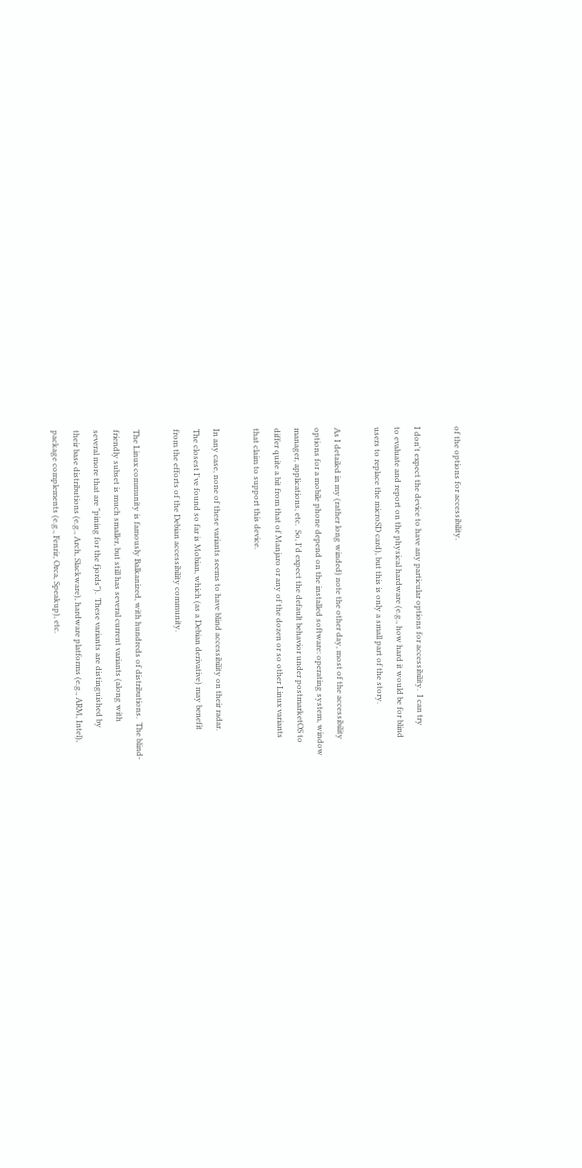of the options for accessibility.

I don't expect the device to have any particular options for accessibility.  I can try
to evaluate and report on the physical hardware (e.g., how hard it would be for blind
users to replace the microSD card), but this is only a small part of the story.

As I detailed in my (rather long winded) note the other day, most of the accessibility
options for a mobile phone depend on the installed software: operating system, window
manager, applications, etc.  So, I'd expect the default behavior under postmarketOS to
differ quite a bit from that of Manjaro or any of the dozen or so other Linux variants
that claim to support this device.

In any case, none of these variants seems to have blind accessibility on their radar.
The closest I've found so far is Mobian, which (as a Debian derivative) may benefit
from the efforts of the Debian accessibility community.

The Linux community is famously Balkanized, with hundreds of distributions.  The blind-
friendly subset is much smaller, but still has several current variants (along with
several more that are "pining for the fjords").  These variants are distinguished by
their base distributions (e.g., Arch, Slackware), hardware platforms (e.g., ARM, Intel),
package complements (e.g., Fenrir, Orca, Speakup), etc.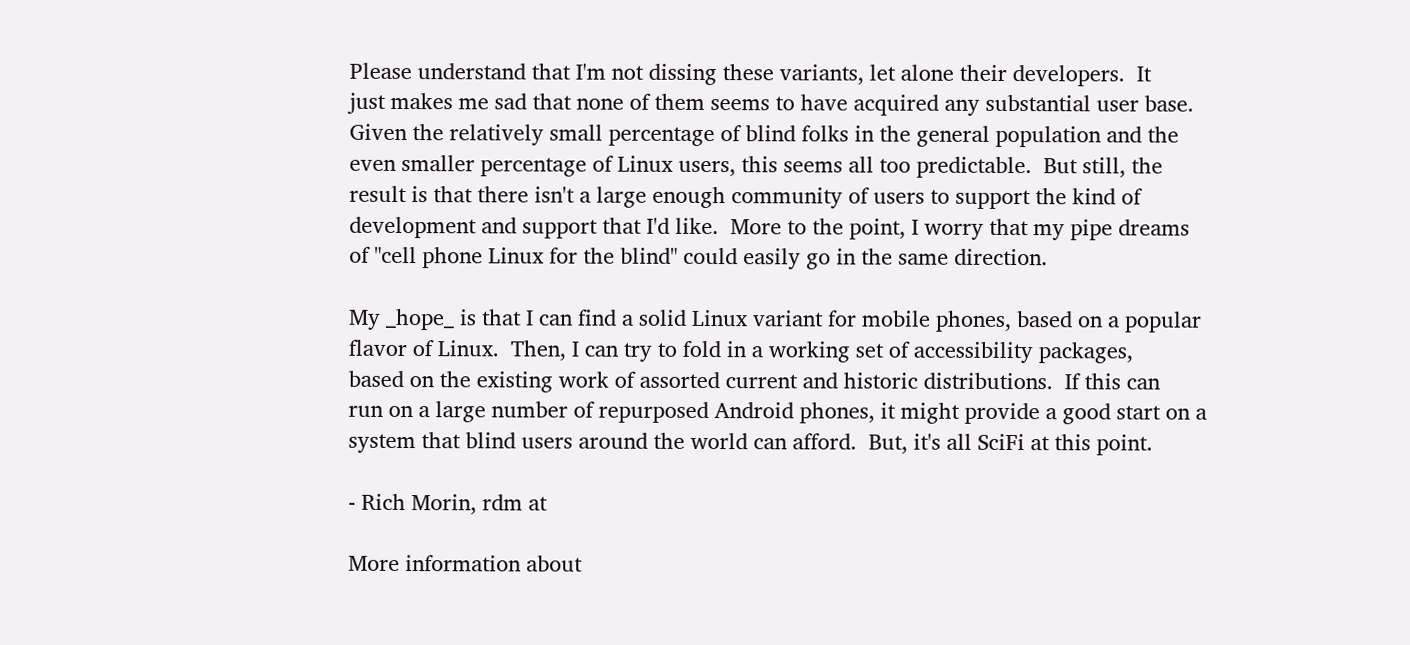Please understand that I'm not dissing these variants, let alone their developers.  It
just makes me sad that none of them seems to have acquired any substantial user base.
Given the relatively small percentage of blind folks in the general population and the
even smaller percentage of Linux users, this seems all too predictable.  But still, the
result is that there isn't a large enough community of users to support the kind of
development and support that I'd like.  More to the point, I worry that my pipe dreams
of "cell phone Linux for the blind" could easily go in the same direction.

My _hope_ is that I can find a solid Linux variant for mobile phones, based on a popular
flavor of Linux.  Then, I can try to fold in a working set of accessibility packages,
based on the existing work of assorted current and historic distributions.  If this can
run on a large number of repurposed Android phones, it might provide a good start on a
system that blind users around the world can afford.  But, it's all SciFi at this point.

- Rich Morin, rdm at

More information about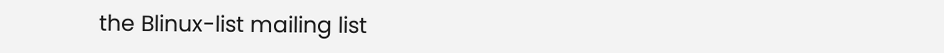the Blinux-list mailing list